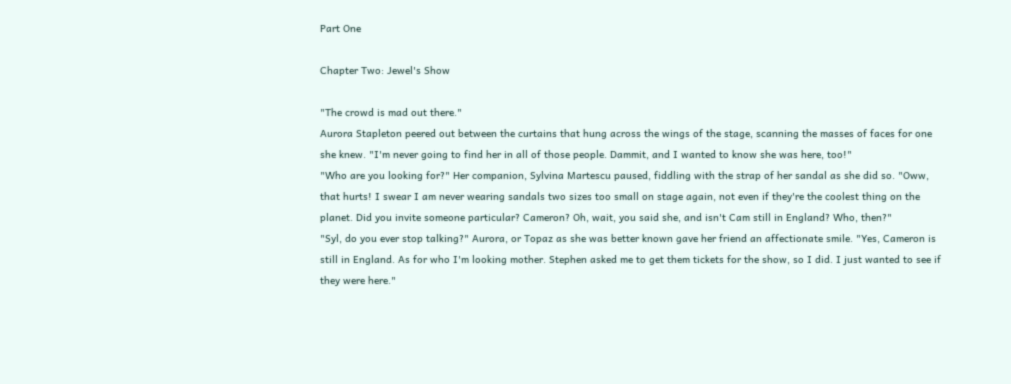Part One

Chapter Two: Jewel's Show

"The crowd is mad out there."
Aurora Stapleton peered out between the curtains that hung across the wings of the stage, scanning the masses of faces for one she knew. "I'm never going to find her in all of those people. Dammit, and I wanted to know she was here, too!"
"Who are you looking for?" Her companion, Sylvina Martescu paused, fiddling with the strap of her sandal as she did so. "Oww, that hurts! I swear I am never wearing sandals two sizes too small on stage again, not even if they're the coolest thing on the planet. Did you invite someone particular? Cameron? Oh, wait, you said she, and isn't Cam still in England? Who, then?"
"Syl, do you ever stop talking?" Aurora, or Topaz as she was better known gave her friend an affectionate smile. "Yes, Cameron is still in England. As for who I'm looking mother. Stephen asked me to get them tickets for the show, so I did. I just wanted to see if they were here."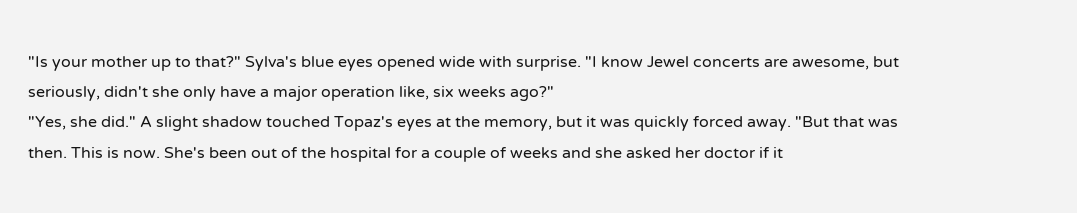"Is your mother up to that?" Sylva's blue eyes opened wide with surprise. "I know Jewel concerts are awesome, but seriously, didn't she only have a major operation like, six weeks ago?"
"Yes, she did." A slight shadow touched Topaz's eyes at the memory, but it was quickly forced away. "But that was then. This is now. She's been out of the hospital for a couple of weeks and she asked her doctor if it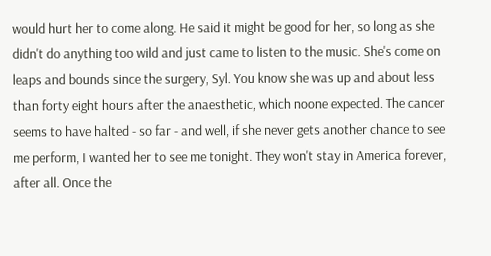would hurt her to come along. He said it might be good for her, so long as she didn't do anything too wild and just came to listen to the music. She's come on leaps and bounds since the surgery, Syl. You know she was up and about less than forty eight hours after the anaesthetic, which noone expected. The cancer seems to have halted - so far - and well, if she never gets another chance to see me perform, I wanted her to see me tonight. They won't stay in America forever, after all. Once the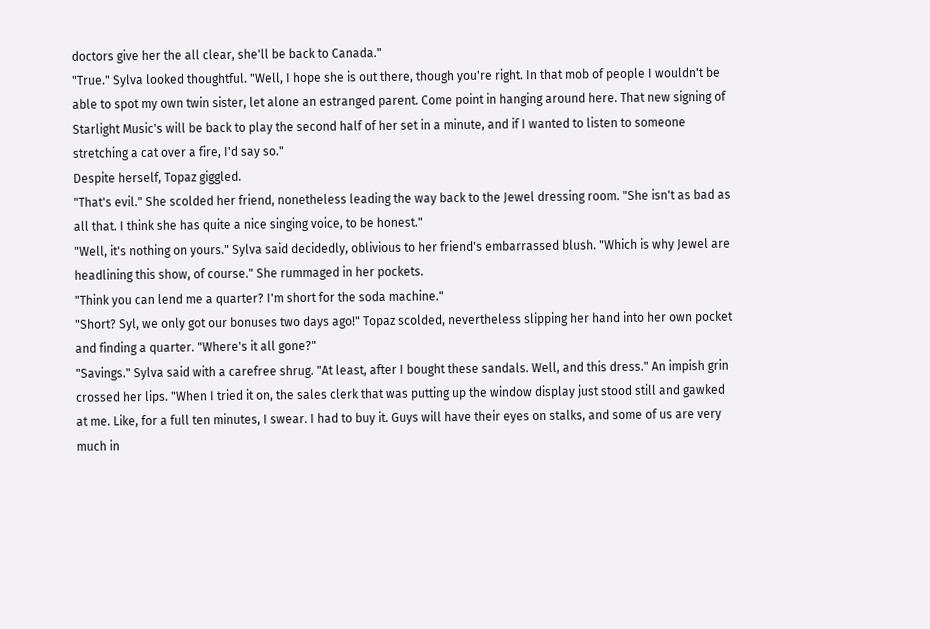doctors give her the all clear, she'll be back to Canada."
"True." Sylva looked thoughtful. "Well, I hope she is out there, though you're right. In that mob of people I wouldn't be able to spot my own twin sister, let alone an estranged parent. Come point in hanging around here. That new signing of Starlight Music's will be back to play the second half of her set in a minute, and if I wanted to listen to someone stretching a cat over a fire, I'd say so."
Despite herself, Topaz giggled.
"That's evil." She scolded her friend, nonetheless leading the way back to the Jewel dressing room. "She isn't as bad as all that. I think she has quite a nice singing voice, to be honest."
"Well, it's nothing on yours." Sylva said decidedly, oblivious to her friend's embarrassed blush. "Which is why Jewel are headlining this show, of course." She rummaged in her pockets.
"Think you can lend me a quarter? I'm short for the soda machine."
"Short? Syl, we only got our bonuses two days ago!" Topaz scolded, nevertheless slipping her hand into her own pocket and finding a quarter. "Where's it all gone?"
"Savings." Sylva said with a carefree shrug. "At least, after I bought these sandals. Well, and this dress." An impish grin crossed her lips. "When I tried it on, the sales clerk that was putting up the window display just stood still and gawked at me. Like, for a full ten minutes, I swear. I had to buy it. Guys will have their eyes on stalks, and some of us are very much in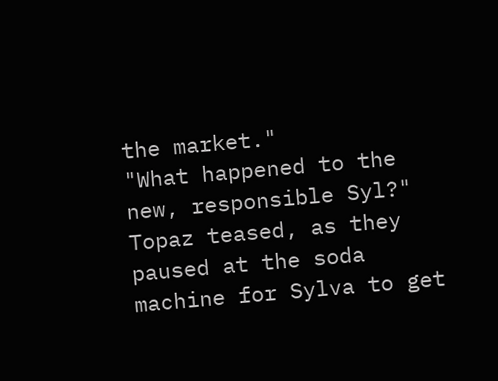the market."
"What happened to the new, responsible Syl?" Topaz teased, as they paused at the soda machine for Sylva to get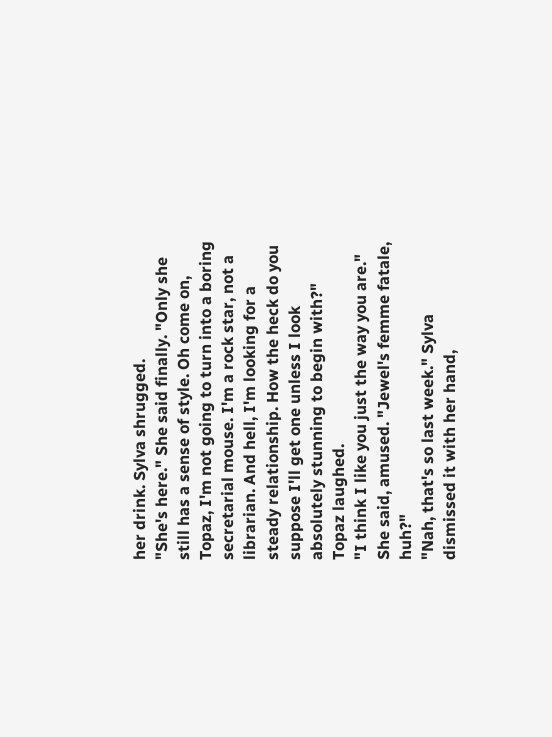her drink. Sylva shrugged.
"She's here." She said finally. "Only she still has a sense of style. Oh come on, Topaz, I'm not going to turn into a boring secretarial mouse. I'm a rock star, not a librarian. And hell, I'm looking for a steady relationship. How the heck do you suppose I'll get one unless I look absolutely stunning to begin with?"
Topaz laughed.
"I think I like you just the way you are." She said, amused. "Jewel's femme fatale, huh?"
"Nah, that's so last week." Sylva dismissed it with her hand,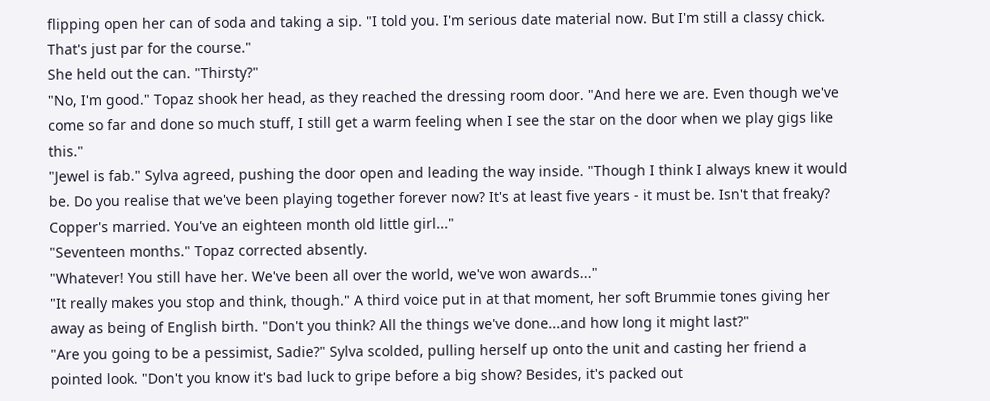flipping open her can of soda and taking a sip. "I told you. I'm serious date material now. But I'm still a classy chick. That's just par for the course."
She held out the can. "Thirsty?"
"No, I'm good." Topaz shook her head, as they reached the dressing room door. "And here we are. Even though we've come so far and done so much stuff, I still get a warm feeling when I see the star on the door when we play gigs like this."
"Jewel is fab." Sylva agreed, pushing the door open and leading the way inside. "Though I think I always knew it would be. Do you realise that we've been playing together forever now? It's at least five years - it must be. Isn't that freaky? Copper's married. You've an eighteen month old little girl..."
"Seventeen months." Topaz corrected absently.
"Whatever! You still have her. We've been all over the world, we've won awards..."
"It really makes you stop and think, though." A third voice put in at that moment, her soft Brummie tones giving her away as being of English birth. "Don't you think? All the things we've done...and how long it might last?"
"Are you going to be a pessimist, Sadie?" Sylva scolded, pulling herself up onto the unit and casting her friend a pointed look. "Don't you know it's bad luck to gripe before a big show? Besides, it's packed out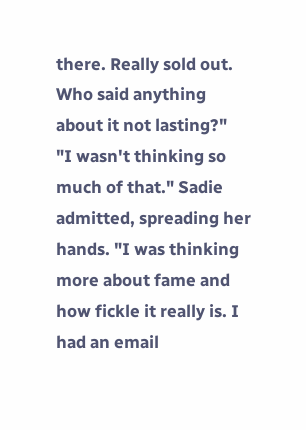there. Really sold out. Who said anything about it not lasting?"
"I wasn't thinking so much of that." Sadie admitted, spreading her hands. "I was thinking more about fame and how fickle it really is. I had an email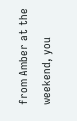from Amber at the weekend, you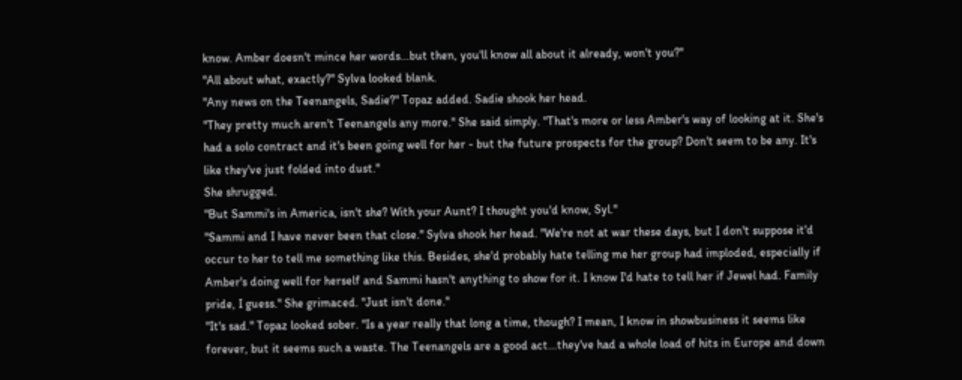know. Amber doesn't mince her words...but then, you'll know all about it already, won't you?"
"All about what, exactly?" Sylva looked blank.
"Any news on the Teenangels, Sadie?" Topaz added. Sadie shook her head.
"They pretty much aren't Teenangels any more." She said simply. "That's more or less Amber's way of looking at it. She's had a solo contract and it's been going well for her - but the future prospects for the group? Don't seem to be any. It's like they've just folded into dust."
She shrugged.
"But Sammi's in America, isn't she? With your Aunt? I thought you'd know, Syl."
"Sammi and I have never been that close." Sylva shook her head. "We're not at war these days, but I don't suppose it'd occur to her to tell me something like this. Besides, she'd probably hate telling me her group had imploded, especially if Amber's doing well for herself and Sammi hasn't anything to show for it. I know I'd hate to tell her if Jewel had. Family pride, I guess." She grimaced. "Just isn't done."
"It's sad." Topaz looked sober. "Is a year really that long a time, though? I mean, I know in showbusiness it seems like forever, but it seems such a waste. The Teenangels are a good act...they've had a whole load of hits in Europe and down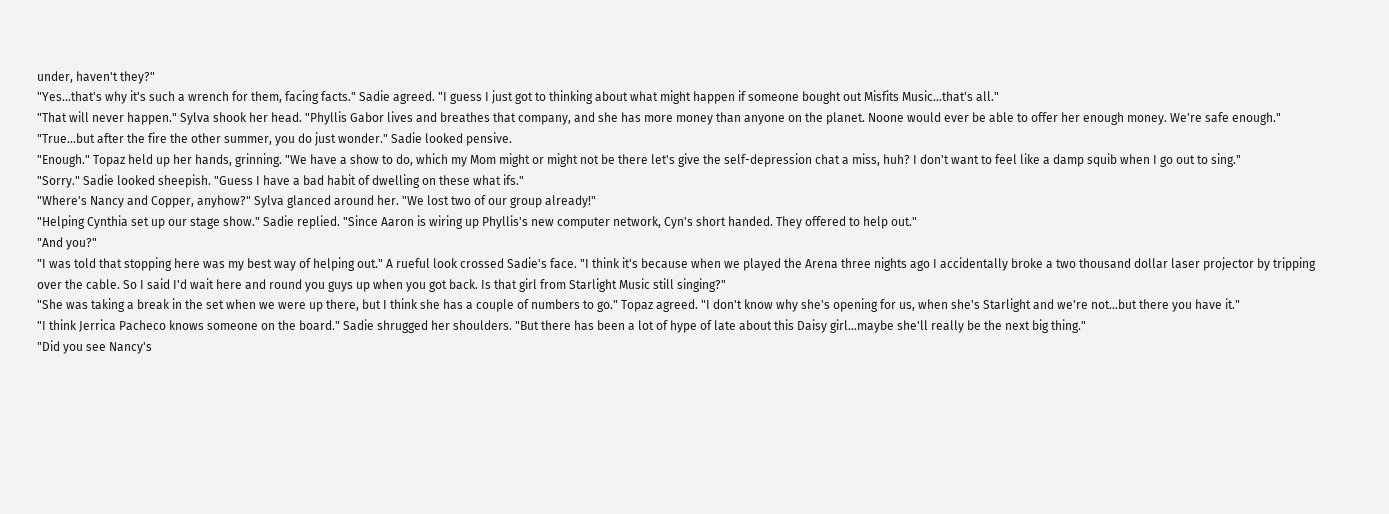under, haven't they?"
"Yes...that's why it's such a wrench for them, facing facts." Sadie agreed. "I guess I just got to thinking about what might happen if someone bought out Misfits Music...that's all."
"That will never happen." Sylva shook her head. "Phyllis Gabor lives and breathes that company, and she has more money than anyone on the planet. Noone would ever be able to offer her enough money. We're safe enough."
"True...but after the fire the other summer, you do just wonder." Sadie looked pensive.
"Enough." Topaz held up her hands, grinning. "We have a show to do, which my Mom might or might not be there let's give the self-depression chat a miss, huh? I don't want to feel like a damp squib when I go out to sing."
"Sorry." Sadie looked sheepish. "Guess I have a bad habit of dwelling on these what ifs."
"Where's Nancy and Copper, anyhow?" Sylva glanced around her. "We lost two of our group already!"
"Helping Cynthia set up our stage show." Sadie replied. "Since Aaron is wiring up Phyllis's new computer network, Cyn's short handed. They offered to help out."
"And you?"
"I was told that stopping here was my best way of helping out." A rueful look crossed Sadie's face. "I think it's because when we played the Arena three nights ago I accidentally broke a two thousand dollar laser projector by tripping over the cable. So I said I'd wait here and round you guys up when you got back. Is that girl from Starlight Music still singing?"
"She was taking a break in the set when we were up there, but I think she has a couple of numbers to go." Topaz agreed. "I don't know why she's opening for us, when she's Starlight and we're not...but there you have it."
"I think Jerrica Pacheco knows someone on the board." Sadie shrugged her shoulders. "But there has been a lot of hype of late about this Daisy girl...maybe she'll really be the next big thing."
"Did you see Nancy's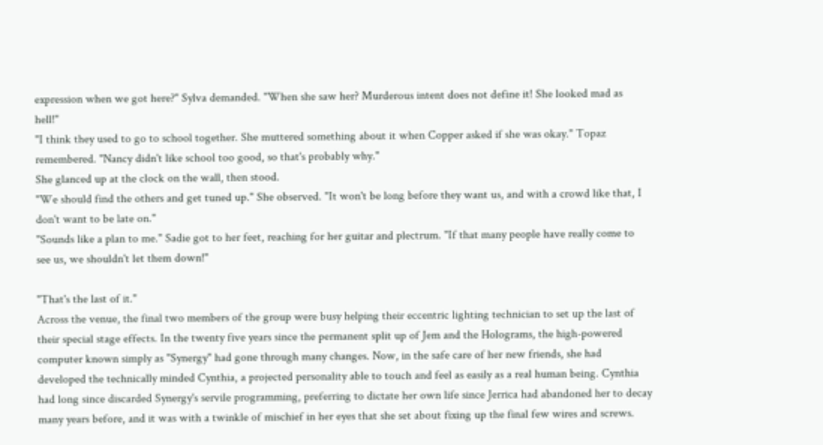expression when we got here?" Sylva demanded. "When she saw her? Murderous intent does not define it! She looked mad as hell!"
"I think they used to go to school together. She muttered something about it when Copper asked if she was okay." Topaz remembered. "Nancy didn't like school too good, so that's probably why."
She glanced up at the clock on the wall, then stood.
"We should find the others and get tuned up." She observed. "It won't be long before they want us, and with a crowd like that, I don't want to be late on."
"Sounds like a plan to me." Sadie got to her feet, reaching for her guitar and plectrum. "If that many people have really come to see us, we shouldn't let them down!"

"That's the last of it."
Across the venue, the final two members of the group were busy helping their eccentric lighting technician to set up the last of their special stage effects. In the twenty five years since the permanent split up of Jem and the Holograms, the high-powered computer known simply as "Synergy" had gone through many changes. Now, in the safe care of her new friends, she had developed the technically minded Cynthia, a projected personality able to touch and feel as easily as a real human being. Cynthia had long since discarded Synergy's servile programming, preferring to dictate her own life since Jerrica had abandoned her to decay many years before, and it was with a twinkle of mischief in her eyes that she set about fixing up the final few wires and screws.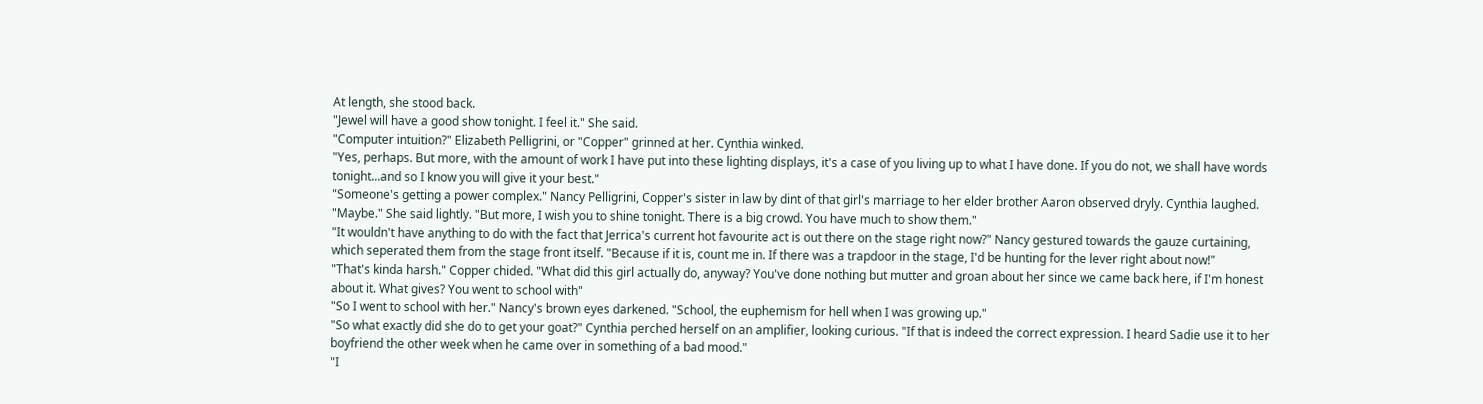At length, she stood back.
"Jewel will have a good show tonight. I feel it." She said.
"Computer intuition?" Elizabeth Pelligrini, or "Copper" grinned at her. Cynthia winked.
"Yes, perhaps. But more, with the amount of work I have put into these lighting displays, it's a case of you living up to what I have done. If you do not, we shall have words tonight...and so I know you will give it your best."
"Someone's getting a power complex." Nancy Pelligrini, Copper's sister in law by dint of that girl's marriage to her elder brother Aaron observed dryly. Cynthia laughed.
"Maybe." She said lightly. "But more, I wish you to shine tonight. There is a big crowd. You have much to show them."
"It wouldn't have anything to do with the fact that Jerrica's current hot favourite act is out there on the stage right now?" Nancy gestured towards the gauze curtaining, which seperated them from the stage front itself. "Because if it is, count me in. If there was a trapdoor in the stage, I'd be hunting for the lever right about now!"
"That's kinda harsh." Copper chided. "What did this girl actually do, anyway? You've done nothing but mutter and groan about her since we came back here, if I'm honest about it. What gives? You went to school with"
"So I went to school with her." Nancy's brown eyes darkened. "School, the euphemism for hell when I was growing up."
"So what exactly did she do to get your goat?" Cynthia perched herself on an amplifier, looking curious. "If that is indeed the correct expression. I heard Sadie use it to her boyfriend the other week when he came over in something of a bad mood."
"I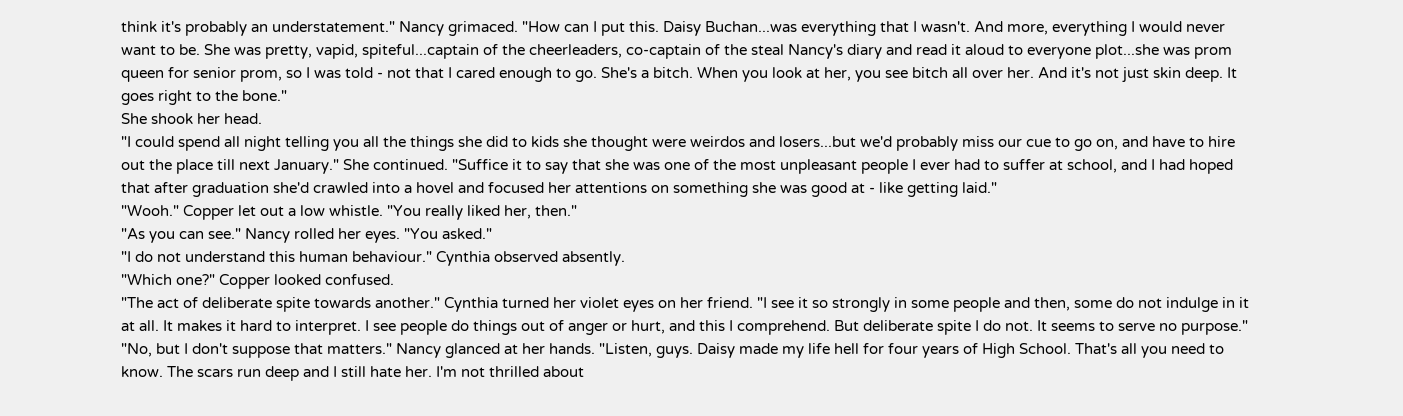think it's probably an understatement." Nancy grimaced. "How can I put this. Daisy Buchan...was everything that I wasn't. And more, everything I would never want to be. She was pretty, vapid, spiteful...captain of the cheerleaders, co-captain of the steal Nancy's diary and read it aloud to everyone plot...she was prom queen for senior prom, so I was told - not that I cared enough to go. She's a bitch. When you look at her, you see bitch all over her. And it's not just skin deep. It goes right to the bone."
She shook her head.
"I could spend all night telling you all the things she did to kids she thought were weirdos and losers...but we'd probably miss our cue to go on, and have to hire out the place till next January." She continued. "Suffice it to say that she was one of the most unpleasant people I ever had to suffer at school, and I had hoped that after graduation she'd crawled into a hovel and focused her attentions on something she was good at - like getting laid."
"Wooh." Copper let out a low whistle. "You really liked her, then."
"As you can see." Nancy rolled her eyes. "You asked."
"I do not understand this human behaviour." Cynthia observed absently.
"Which one?" Copper looked confused.
"The act of deliberate spite towards another." Cynthia turned her violet eyes on her friend. "I see it so strongly in some people and then, some do not indulge in it at all. It makes it hard to interpret. I see people do things out of anger or hurt, and this I comprehend. But deliberate spite I do not. It seems to serve no purpose."
"No, but I don't suppose that matters." Nancy glanced at her hands. "Listen, guys. Daisy made my life hell for four years of High School. That's all you need to know. The scars run deep and I still hate her. I'm not thrilled about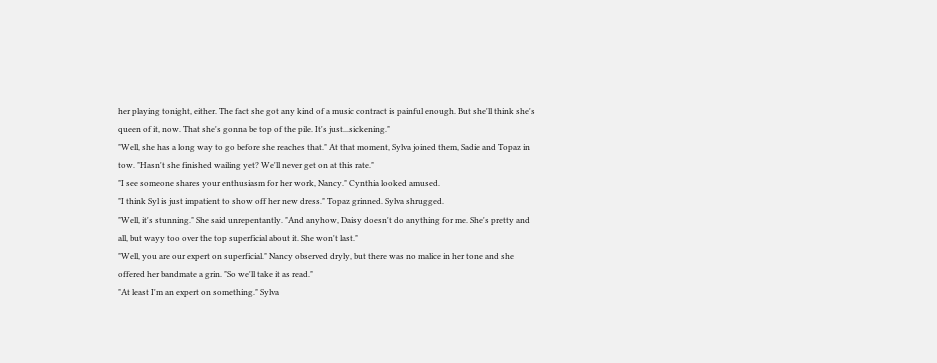her playing tonight, either. The fact she got any kind of a music contract is painful enough. But she'll think she's queen of it, now. That she's gonna be top of the pile. It's just...sickening."
"Well, she has a long way to go before she reaches that." At that moment, Sylva joined them, Sadie and Topaz in tow. "Hasn't she finished wailing yet? We'll never get on at this rate."
"I see someone shares your enthusiasm for her work, Nancy." Cynthia looked amused.
"I think Syl is just impatient to show off her new dress." Topaz grinned. Sylva shrugged.
"Well, it's stunning." She said unrepentantly. "And anyhow, Daisy doesn't do anything for me. She's pretty and all, but wayy too over the top superficial about it. She won't last."
"Well, you are our expert on superficial." Nancy observed dryly, but there was no malice in her tone and she offered her bandmate a grin. "So we'll take it as read."
"At least I'm an expert on something." Sylva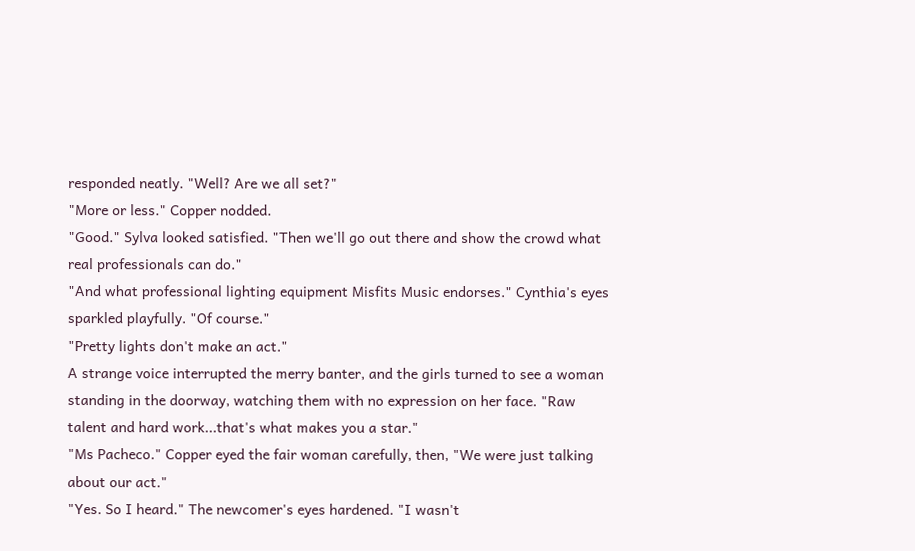responded neatly. "Well? Are we all set?"
"More or less." Copper nodded.
"Good." Sylva looked satisfied. "Then we'll go out there and show the crowd what real professionals can do."
"And what professional lighting equipment Misfits Music endorses." Cynthia's eyes sparkled playfully. "Of course."
"Pretty lights don't make an act."
A strange voice interrupted the merry banter, and the girls turned to see a woman standing in the doorway, watching them with no expression on her face. "Raw talent and hard work...that's what makes you a star."
"Ms Pacheco." Copper eyed the fair woman carefully, then, "We were just talking about our act."
"Yes. So I heard." The newcomer's eyes hardened. "I wasn't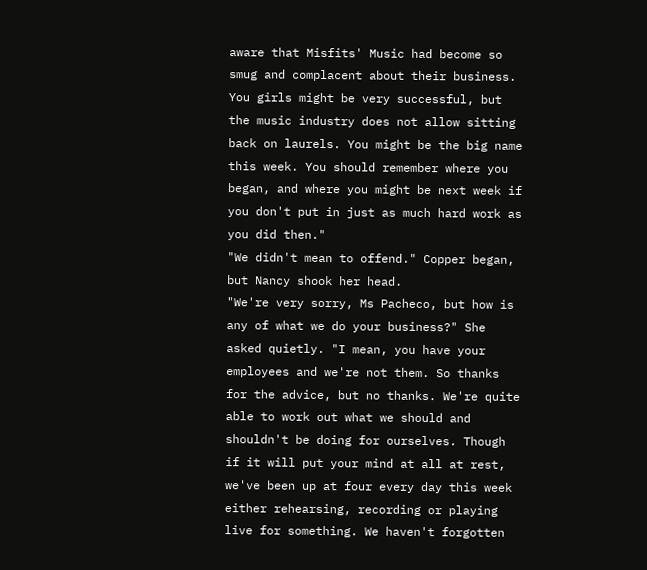aware that Misfits' Music had become so smug and complacent about their business. You girls might be very successful, but the music industry does not allow sitting back on laurels. You might be the big name this week. You should remember where you began, and where you might be next week if you don't put in just as much hard work as you did then."
"We didn't mean to offend." Copper began, but Nancy shook her head.
"We're very sorry, Ms Pacheco, but how is any of what we do your business?" She asked quietly. "I mean, you have your employees and we're not them. So thanks for the advice, but no thanks. We're quite able to work out what we should and shouldn't be doing for ourselves. Though if it will put your mind at all at rest, we've been up at four every day this week either rehearsing, recording or playing live for something. We haven't forgotten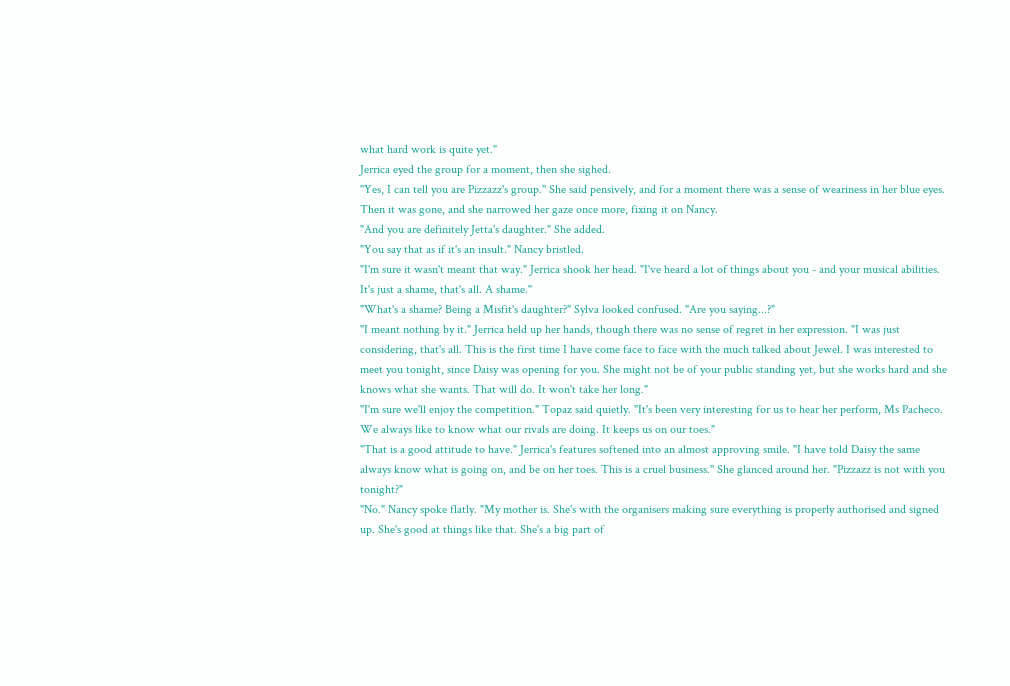what hard work is quite yet."
Jerrica eyed the group for a moment, then she sighed.
"Yes, I can tell you are Pizzazz's group." She said pensively, and for a moment there was a sense of weariness in her blue eyes. Then it was gone, and she narrowed her gaze once more, fixing it on Nancy.
"And you are definitely Jetta's daughter." She added.
"You say that as if it's an insult." Nancy bristled.
"I'm sure it wasn't meant that way." Jerrica shook her head. "I've heard a lot of things about you - and your musical abilities. It's just a shame, that's all. A shame."
"What's a shame? Being a Misfit's daughter?" Sylva looked confused. "Are you saying...?"
"I meant nothing by it." Jerrica held up her hands, though there was no sense of regret in her expression. "I was just considering, that's all. This is the first time I have come face to face with the much talked about Jewel. I was interested to meet you tonight, since Daisy was opening for you. She might not be of your public standing yet, but she works hard and she knows what she wants. That will do. It won't take her long."
"I'm sure we'll enjoy the competition." Topaz said quietly. "It's been very interesting for us to hear her perform, Ms Pacheco. We always like to know what our rivals are doing. It keeps us on our toes."
"That is a good attitude to have." Jerrica's features softened into an almost approving smile. "I have told Daisy the same always know what is going on, and be on her toes. This is a cruel business." She glanced around her. "Pizzazz is not with you tonight?"
"No." Nancy spoke flatly. "My mother is. She's with the organisers making sure everything is properly authorised and signed up. She's good at things like that. She's a big part of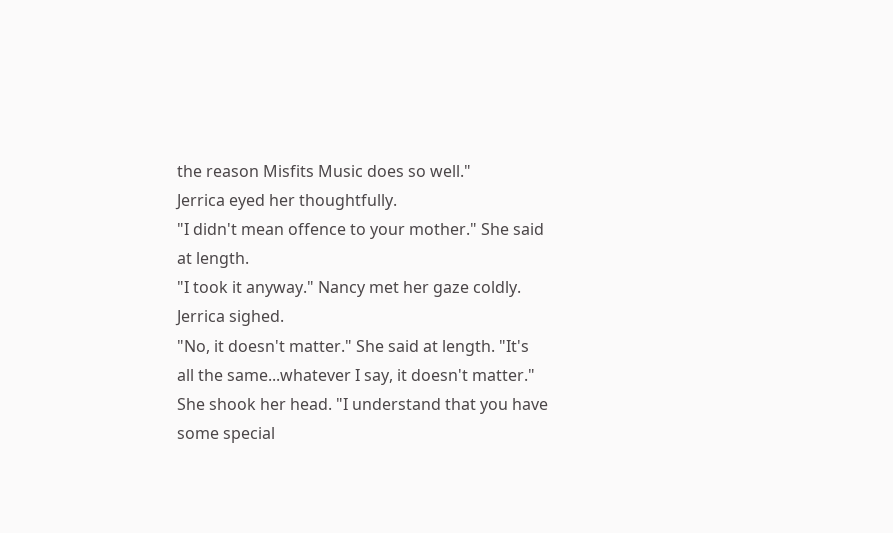the reason Misfits Music does so well."
Jerrica eyed her thoughtfully.
"I didn't mean offence to your mother." She said at length.
"I took it anyway." Nancy met her gaze coldly. Jerrica sighed.
"No, it doesn't matter." She said at length. "It's all the same...whatever I say, it doesn't matter." She shook her head. "I understand that you have some special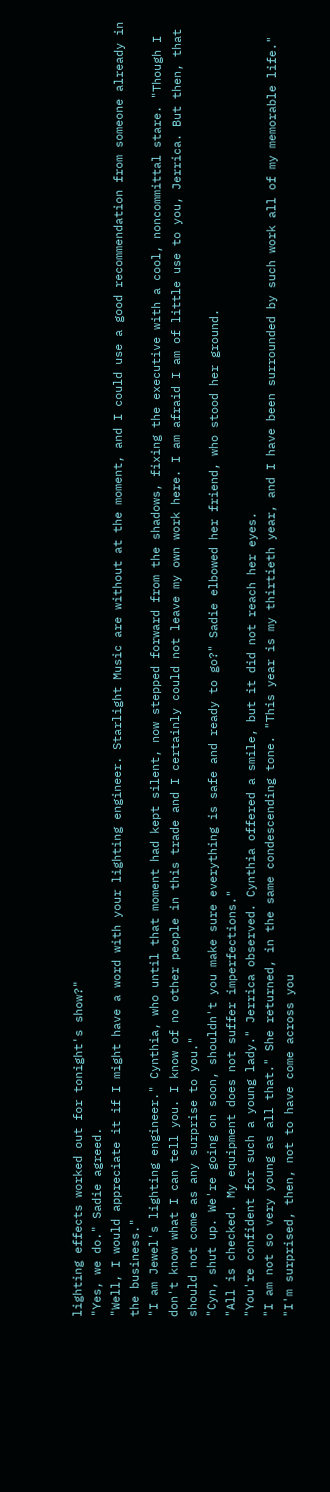lighting effects worked out for tonight's show?"
"Yes, we do." Sadie agreed.
"Well, I would appreciate it if I might have a word with your lighting engineer. Starlight Music are without at the moment, and I could use a good recommendation from someone already in the business."
"I am Jewel's lighting engineer." Cynthia, who until that moment had kept silent, now stepped forward from the shadows, fixing the executive with a cool, noncommittal stare. "Though I don't know what I can tell you. I know of no other people in this trade and I certainly could not leave my own work here. I am afraid I am of little use to you, Jerrica. But then, that should not come as any surprise to you."
"Cyn, shut up. We're going on soon, shouldn't you make sure everything is safe and ready to go?" Sadie elbowed her friend, who stood her ground.
"All is checked. My equipment does not suffer imperfections."
"You're confident for such a young lady." Jerrica observed. Cynthia offered a smile, but it did not reach her eyes.
"I am not so very young as all that." She returned, in the same condescending tone. "This year is my thirtieth year, and I have been surrounded by such work all of my memorable life."
"I'm surprised, then, not to have come across you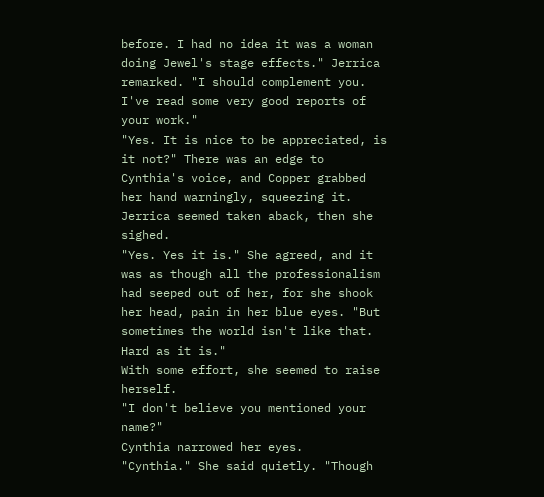before. I had no idea it was a woman doing Jewel's stage effects." Jerrica remarked. "I should complement you. I've read some very good reports of your work."
"Yes. It is nice to be appreciated, is it not?" There was an edge to Cynthia's voice, and Copper grabbed her hand warningly, squeezing it. Jerrica seemed taken aback, then she sighed.
"Yes. Yes it is." She agreed, and it was as though all the professionalism had seeped out of her, for she shook her head, pain in her blue eyes. "But sometimes the world isn't like that. Hard as it is."
With some effort, she seemed to raise herself.
"I don't believe you mentioned your name?"
Cynthia narrowed her eyes.
"Cynthia." She said quietly. "Though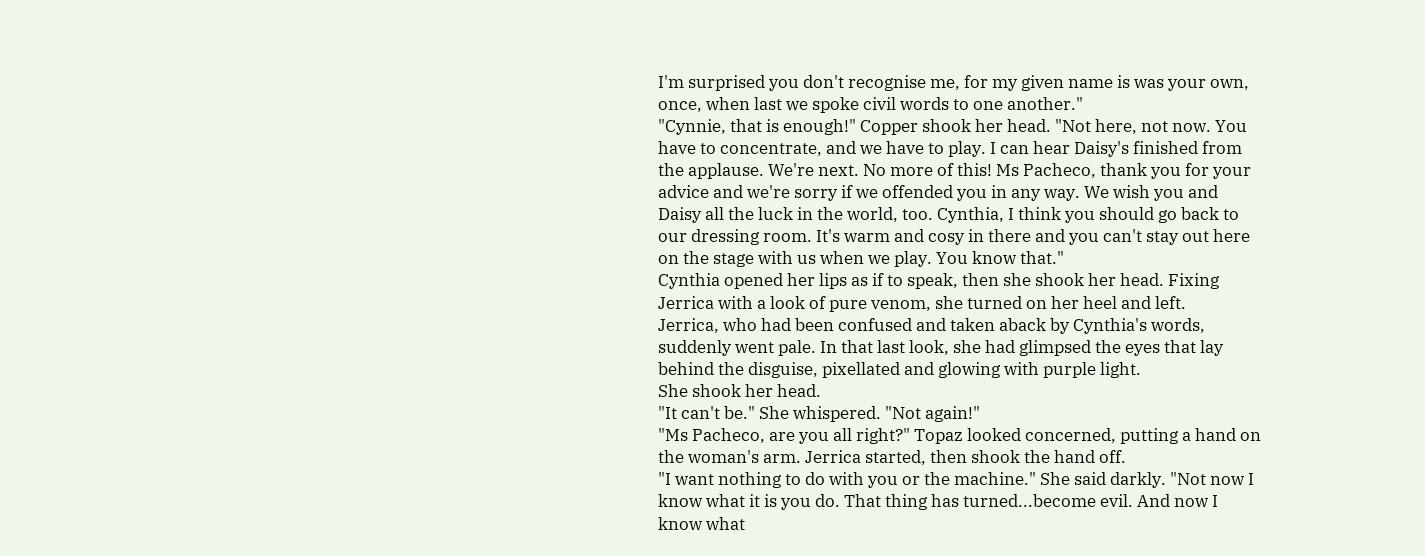I'm surprised you don't recognise me, for my given name is was your own, once, when last we spoke civil words to one another."
"Cynnie, that is enough!" Copper shook her head. "Not here, not now. You have to concentrate, and we have to play. I can hear Daisy's finished from the applause. We're next. No more of this! Ms Pacheco, thank you for your advice and we're sorry if we offended you in any way. We wish you and Daisy all the luck in the world, too. Cynthia, I think you should go back to our dressing room. It's warm and cosy in there and you can't stay out here on the stage with us when we play. You know that."
Cynthia opened her lips as if to speak, then she shook her head. Fixing Jerrica with a look of pure venom, she turned on her heel and left.
Jerrica, who had been confused and taken aback by Cynthia's words, suddenly went pale. In that last look, she had glimpsed the eyes that lay behind the disguise, pixellated and glowing with purple light.
She shook her head.
"It can't be." She whispered. "Not again!"
"Ms Pacheco, are you all right?" Topaz looked concerned, putting a hand on the woman's arm. Jerrica started, then shook the hand off.
"I want nothing to do with you or the machine." She said darkly. "Not now I know what it is you do. That thing has turned...become evil. And now I know what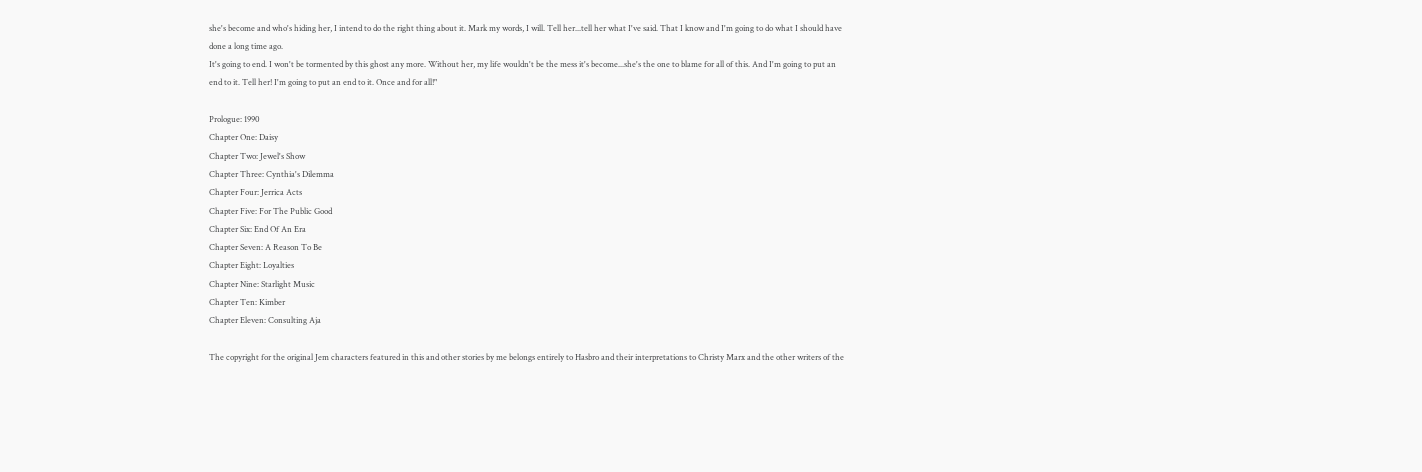she's become and who's hiding her, I intend to do the right thing about it. Mark my words, I will. Tell her...tell her what I've said. That I know and I'm going to do what I should have done a long time ago.
It's going to end. I won't be tormented by this ghost any more. Without her, my life wouldn't be the mess it's become...she's the one to blame for all of this. And I'm going to put an end to it. Tell her! I'm going to put an end to it. Once and for all!"

Prologue: 1990
Chapter One: Daisy
Chapter Two: Jewel's Show
Chapter Three: Cynthia's Dilemma
Chapter Four: Jerrica Acts
Chapter Five: For The Public Good
Chapter Six: End Of An Era
Chapter Seven: A Reason To Be
Chapter Eight: Loyalties
Chapter Nine: Starlight Music
Chapter Ten: Kimber
Chapter Eleven: Consulting Aja

The copyright for the original Jem characters featured in this and other stories by me belongs entirely to Hasbro and their interpretations to Christy Marx and the other writers of the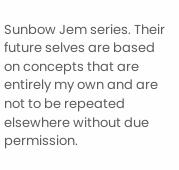Sunbow Jem series. Their future selves are based on concepts that are entirely my own and are not to be repeated elsewhere without due permission.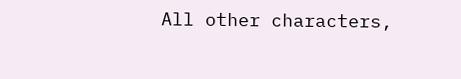All other characters,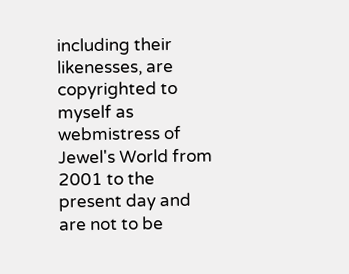including their likenesses, are copyrighted to myself as webmistress of Jewel's World from 2001 to the present day and are not to be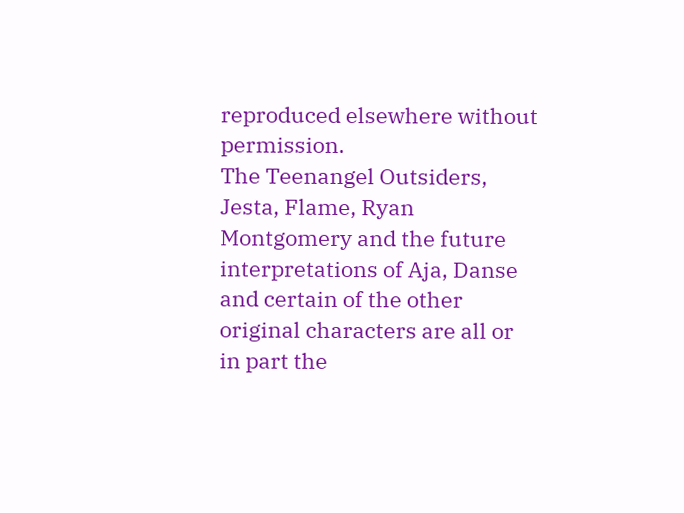reproduced elsewhere without permission.
The Teenangel Outsiders, Jesta, Flame, Ryan Montgomery and the future interpretations of Aja, Danse and certain of the other original characters are all or in part the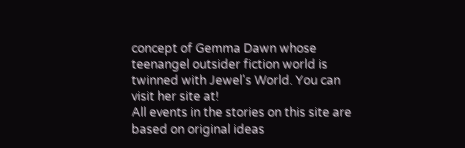concept of Gemma Dawn whose teenangel outsider fiction world is twinned with Jewel's World. You can visit her site at!
All events in the stories on this site are based on original ideas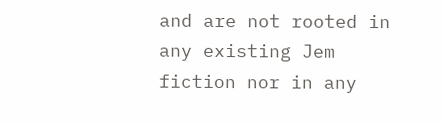and are not rooted in any existing Jem fiction nor in any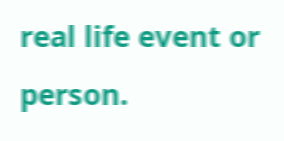real life event or person.